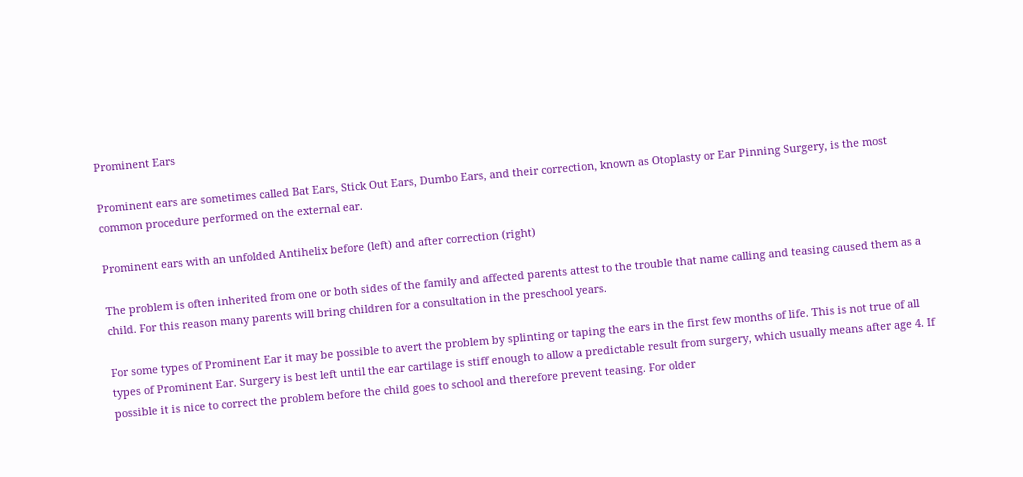Prominent Ears

Prominent ears are sometimes called Bat Ears, Stick Out Ears, Dumbo Ears, and their correction, known as Otoplasty or Ear Pinning Surgery, is the most common procedure performed on the external ear.

Prominent ears with an unfolded Antihelix before (left) and after correction (right)

The problem is often inherited from one or both sides of the family and affected parents attest to the trouble that name calling and teasing caused them as a child. For this reason many parents will bring children for a consultation in the preschool years.

For some types of Prominent Ear it may be possible to avert the problem by splinting or taping the ears in the first few months of life. This is not true of all types of Prominent Ear. Surgery is best left until the ear cartilage is stiff enough to allow a predictable result from surgery, which usually means after age 4. If possible it is nice to correct the problem before the child goes to school and therefore prevent teasing. For older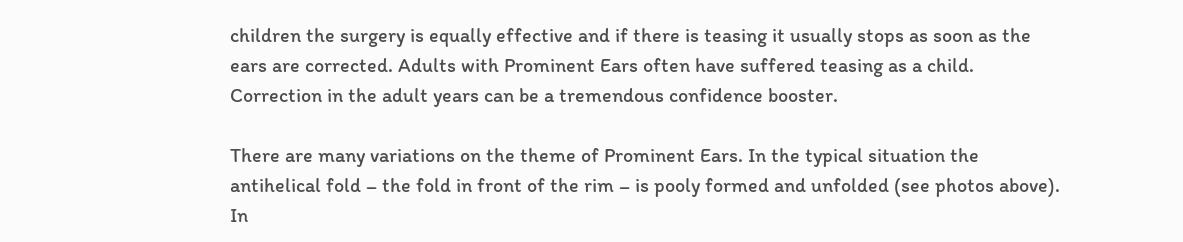children the surgery is equally effective and if there is teasing it usually stops as soon as the ears are corrected. Adults with Prominent Ears often have suffered teasing as a child. Correction in the adult years can be a tremendous confidence booster.

There are many variations on the theme of Prominent Ears. In the typical situation the antihelical fold – the fold in front of the rim – is pooly formed and unfolded (see photos above). In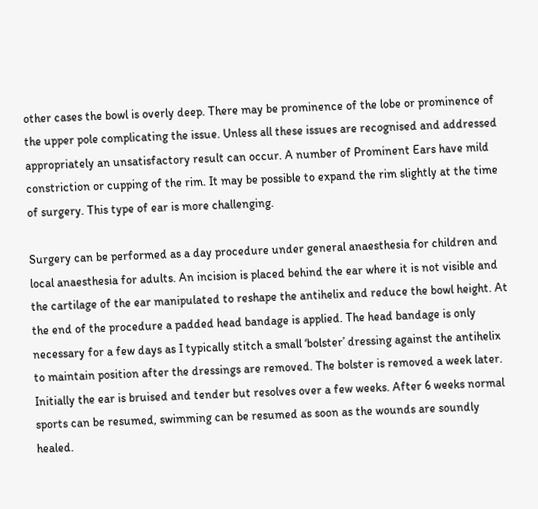other cases the bowl is overly deep. There may be prominence of the lobe or prominence of the upper pole complicating the issue. Unless all these issues are recognised and addressed appropriately an unsatisfactory result can occur. A number of Prominent Ears have mild constriction or cupping of the rim. It may be possible to expand the rim slightly at the time of surgery. This type of ear is more challenging.

Surgery can be performed as a day procedure under general anaesthesia for children and local anaesthesia for adults. An incision is placed behind the ear where it is not visible and the cartilage of the ear manipulated to reshape the antihelix and reduce the bowl height. At the end of the procedure a padded head bandage is applied. The head bandage is only necessary for a few days as I typically stitch a small ‘bolster’ dressing against the antihelix to maintain position after the dressings are removed. The bolster is removed a week later. Initially the ear is bruised and tender but resolves over a few weeks. After 6 weeks normal sports can be resumed, swimming can be resumed as soon as the wounds are soundly healed.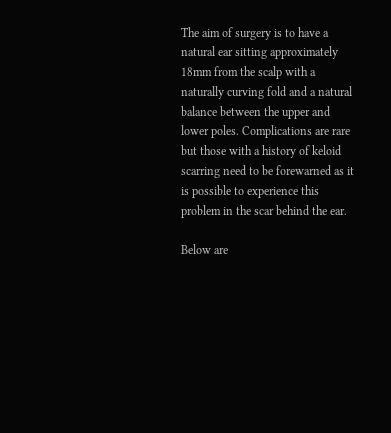The aim of surgery is to have a natural ear sitting approximately 18mm from the scalp with a naturally curving fold and a natural balance between the upper and lower poles. Complications are rare but those with a history of keloid scarring need to be forewarned as it is possible to experience this problem in the scar behind the ear.

Below are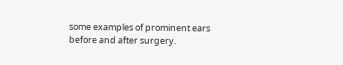some examples of prominent ears before and after surgery.